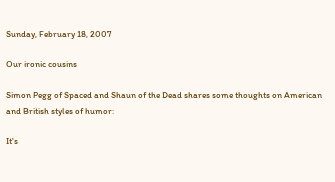Sunday, February 18, 2007

Our ironic cousins

Simon Pegg of Spaced and Shaun of the Dead shares some thoughts on American and British styles of humor:

It's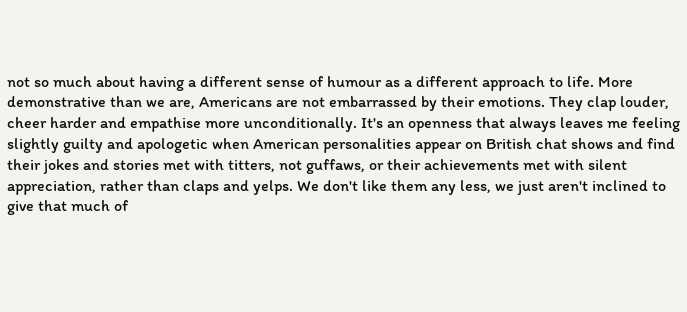not so much about having a different sense of humour as a different approach to life. More demonstrative than we are, Americans are not embarrassed by their emotions. They clap louder, cheer harder and empathise more unconditionally. It's an openness that always leaves me feeling slightly guilty and apologetic when American personalities appear on British chat shows and find their jokes and stories met with titters, not guffaws, or their achievements met with silent appreciation, rather than claps and yelps. We don't like them any less, we just aren't inclined to give that much of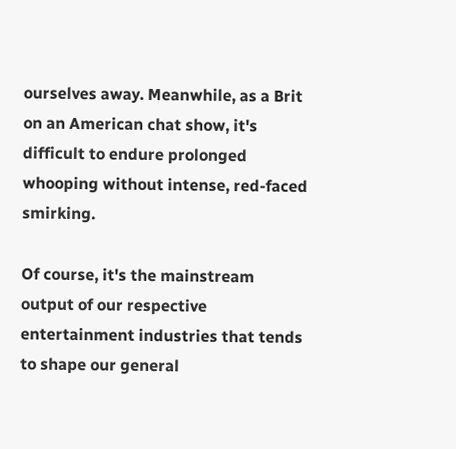ourselves away. Meanwhile, as a Brit on an American chat show, it's difficult to endure prolonged whooping without intense, red-faced smirking.

Of course, it's the mainstream output of our respective entertainment industries that tends to shape our general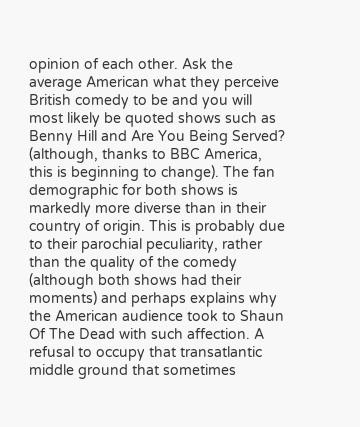opinion of each other. Ask the average American what they perceive British comedy to be and you will most likely be quoted shows such as Benny Hill and Are You Being Served? (although, thanks to BBC America, this is beginning to change). The fan demographic for both shows is markedly more diverse than in their country of origin. This is probably due to their parochial peculiarity, rather than the quality of the comedy (although both shows had their moments) and perhaps explains why the American audience took to Shaun Of The Dead with such affection. A refusal to occupy that transatlantic middle ground that sometimes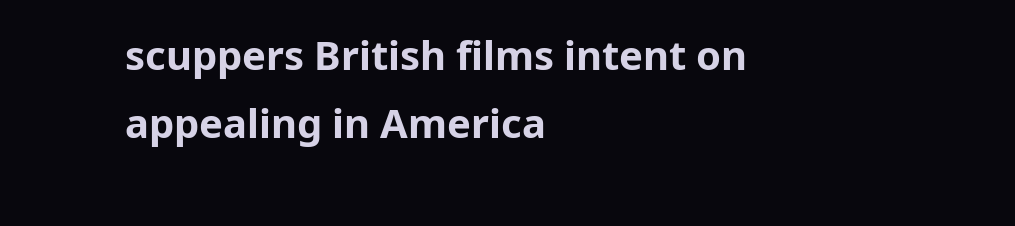scuppers British films intent on appealing in America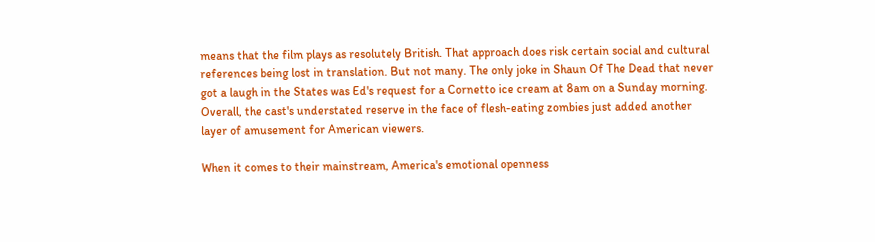means that the film plays as resolutely British. That approach does risk certain social and cultural references being lost in translation. But not many. The only joke in Shaun Of The Dead that never got a laugh in the States was Ed's request for a Cornetto ice cream at 8am on a Sunday morning. Overall, the cast's understated reserve in the face of flesh-eating zombies just added another layer of amusement for American viewers.

When it comes to their mainstream, America's emotional openness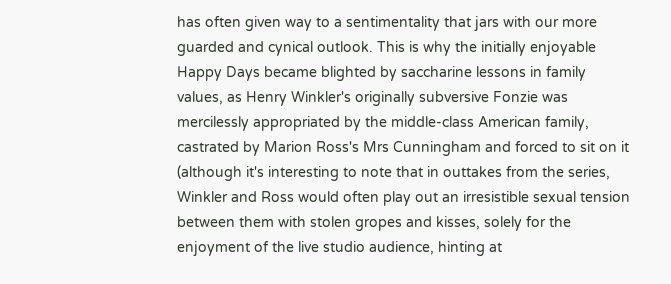has often given way to a sentimentality that jars with our more guarded and cynical outlook. This is why the initially enjoyable Happy Days became blighted by saccharine lessons in family values, as Henry Winkler's originally subversive Fonzie was mercilessly appropriated by the middle-class American family, castrated by Marion Ross's Mrs Cunningham and forced to sit on it (although it's interesting to note that in outtakes from the series, Winkler and Ross would often play out an irresistible sexual tension between them with stolen gropes and kisses, solely for the enjoyment of the live studio audience, hinting at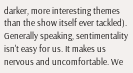darker, more interesting themes than the show itself ever tackled). Generally speaking, sentimentality isn't easy for us. It makes us nervous and uncomfortable. We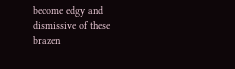become edgy and dismissive of these brazen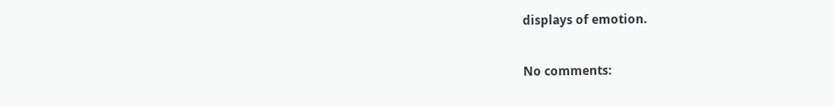displays of emotion.

No comments: